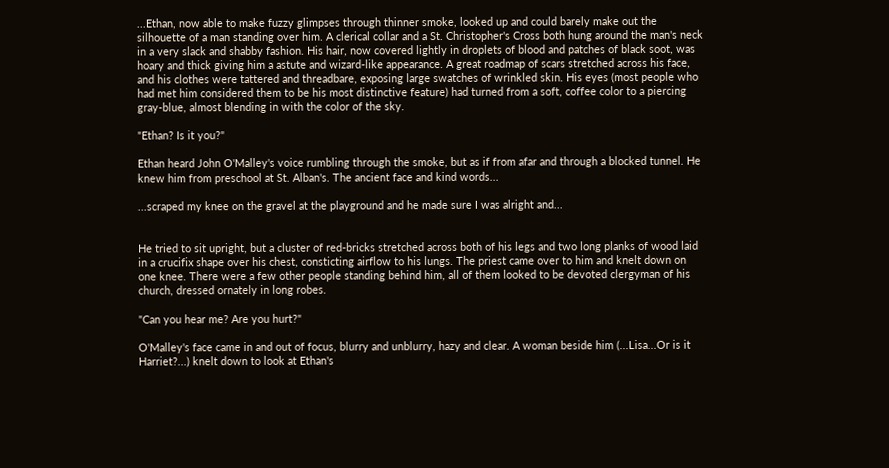...Ethan, now able to make fuzzy glimpses through thinner smoke, looked up and could barely make out the silhouette of a man standing over him. A clerical collar and a St. Christopher's Cross both hung around the man's neck in a very slack and shabby fashion. His hair, now covered lightly in droplets of blood and patches of black soot, was hoary and thick giving him a astute and wizard-like appearance. A great roadmap of scars stretched across his face, and his clothes were tattered and threadbare, exposing large swatches of wrinkled skin. His eyes (most people who had met him considered them to be his most distinctive feature) had turned from a soft, coffee color to a piercing gray-blue, almost blending in with the color of the sky.

"Ethan? Is it you?"

Ethan heard John O'Malley's voice rumbling through the smoke, but as if from afar and through a blocked tunnel. He knew him from preschool at St. Alban's. The ancient face and kind words...

...scraped my knee on the gravel at the playground and he made sure I was alright and...


He tried to sit upright, but a cluster of red-bricks stretched across both of his legs and two long planks of wood laid in a crucifix shape over his chest, consticting airflow to his lungs. The priest came over to him and knelt down on one knee. There were a few other people standing behind him, all of them looked to be devoted clergyman of his church, dressed ornately in long robes.

"Can you hear me? Are you hurt?"

O'Malley's face came in and out of focus, blurry and unblurry, hazy and clear. A woman beside him (...Lisa...Or is it Harriet?...) knelt down to look at Ethan's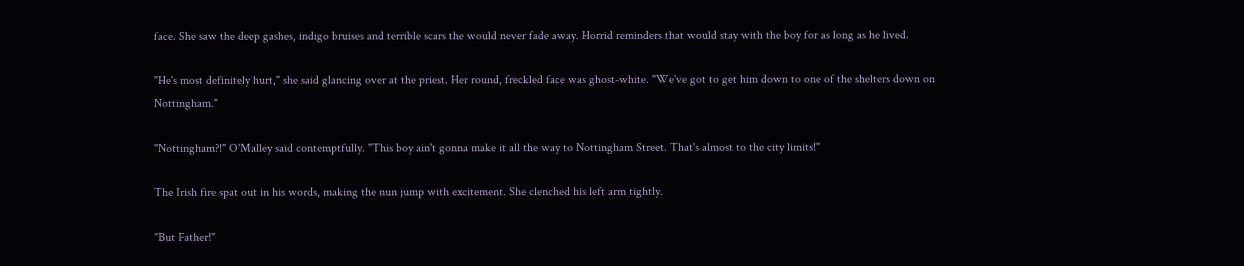face. She saw the deep gashes, indigo bruises and terrible scars the would never fade away. Horrid reminders that would stay with the boy for as long as he lived.

"He's most definitely hurt," she said glancing over at the priest. Her round, freckled face was ghost-white. "We've got to get him down to one of the shelters down on Nottingham."

"Nottingham?!" O'Malley said contemptfully. "This boy ain't gonna make it all the way to Nottingham Street. That's almost to the city limits!"

The Irish fire spat out in his words, making the nun jump with excitement. She clenched his left arm tightly.

"But Father!"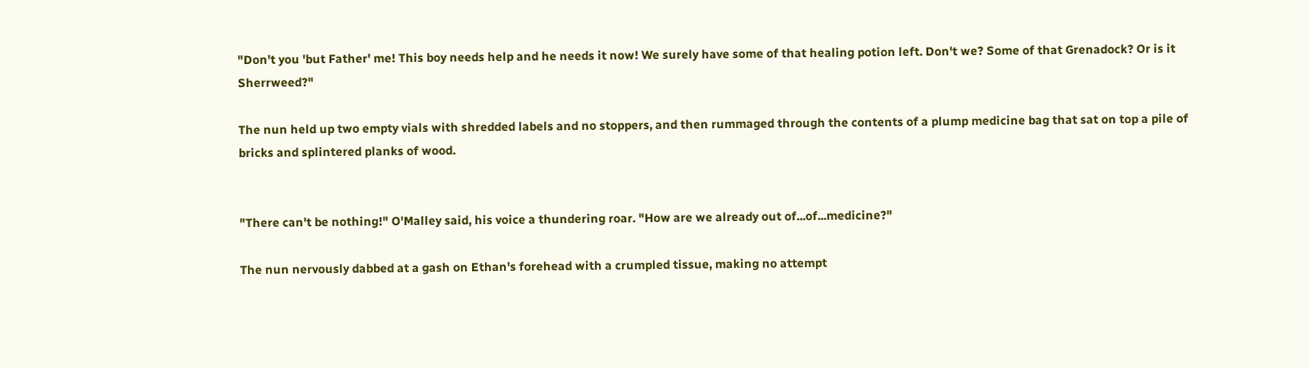"Don't you 'but Father' me! This boy needs help and he needs it now! We surely have some of that healing potion left. Don't we? Some of that Grenadock? Or is it Sherrweed?"

The nun held up two empty vials with shredded labels and no stoppers, and then rummaged through the contents of a plump medicine bag that sat on top a pile of bricks and splintered planks of wood.


"There can't be nothing!" O'Malley said, his voice a thundering roar. "How are we already out of...of...medicine?"

The nun nervously dabbed at a gash on Ethan's forehead with a crumpled tissue, making no attempt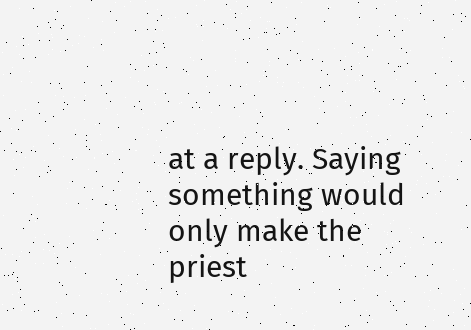at a reply. Saying something would only make the priest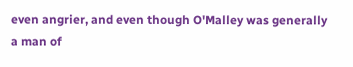even angrier, and even though O'Malley was generally a man of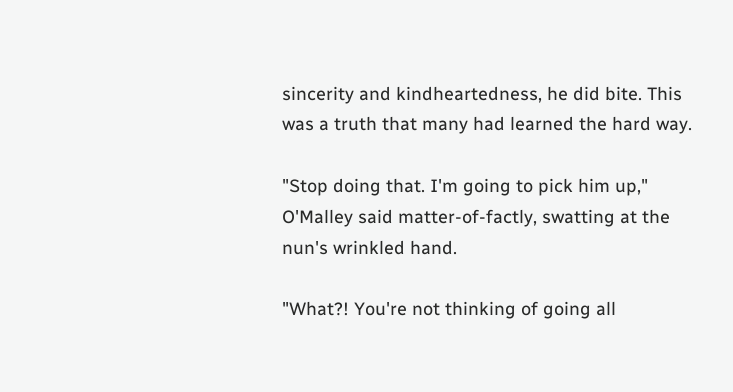sincerity and kindheartedness, he did bite. This was a truth that many had learned the hard way.

"Stop doing that. I'm going to pick him up," O'Malley said matter-of-factly, swatting at the nun's wrinkled hand.

"What?! You're not thinking of going all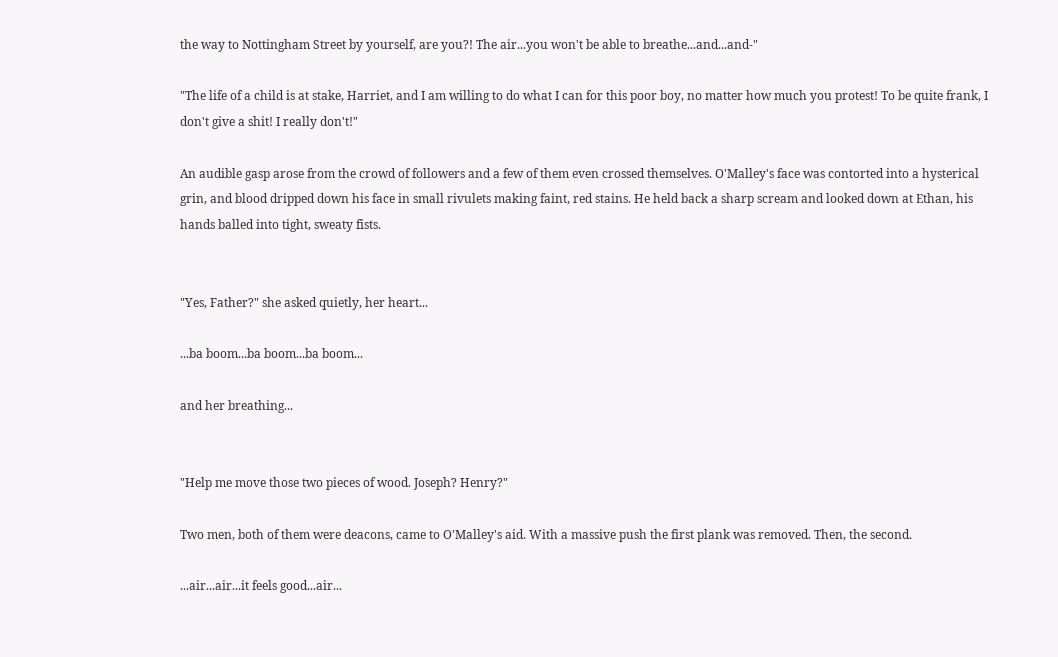the way to Nottingham Street by yourself, are you?! The air...you won't be able to breathe...and...and-"

"The life of a child is at stake, Harriet, and I am willing to do what I can for this poor boy, no matter how much you protest! To be quite frank, I don't give a shit! I really don't!"

An audible gasp arose from the crowd of followers and a few of them even crossed themselves. O'Malley's face was contorted into a hysterical grin, and blood dripped down his face in small rivulets making faint, red stains. He held back a sharp scream and looked down at Ethan, his hands balled into tight, sweaty fists.


"Yes, Father?" she asked quietly, her heart...

...ba boom...ba boom...ba boom...

and her breathing...


"Help me move those two pieces of wood. Joseph? Henry?"

Two men, both of them were deacons, came to O'Malley's aid. With a massive push the first plank was removed. Then, the second.

...air...air...it feels good...air...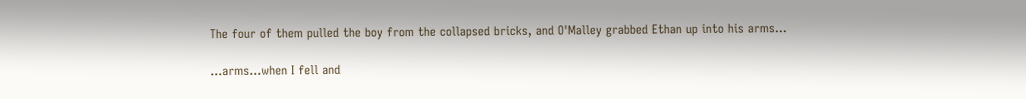The four of them pulled the boy from the collapsed bricks, and O'Malley grabbed Ethan up into his arms...

...arms...when I fell and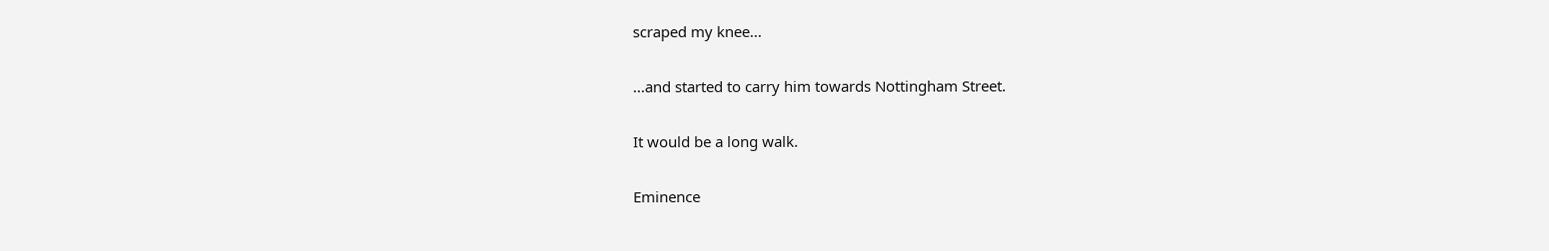scraped my knee...

...and started to carry him towards Nottingham Street.

It would be a long walk.

Eminence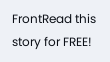FrontRead this story for FREE!